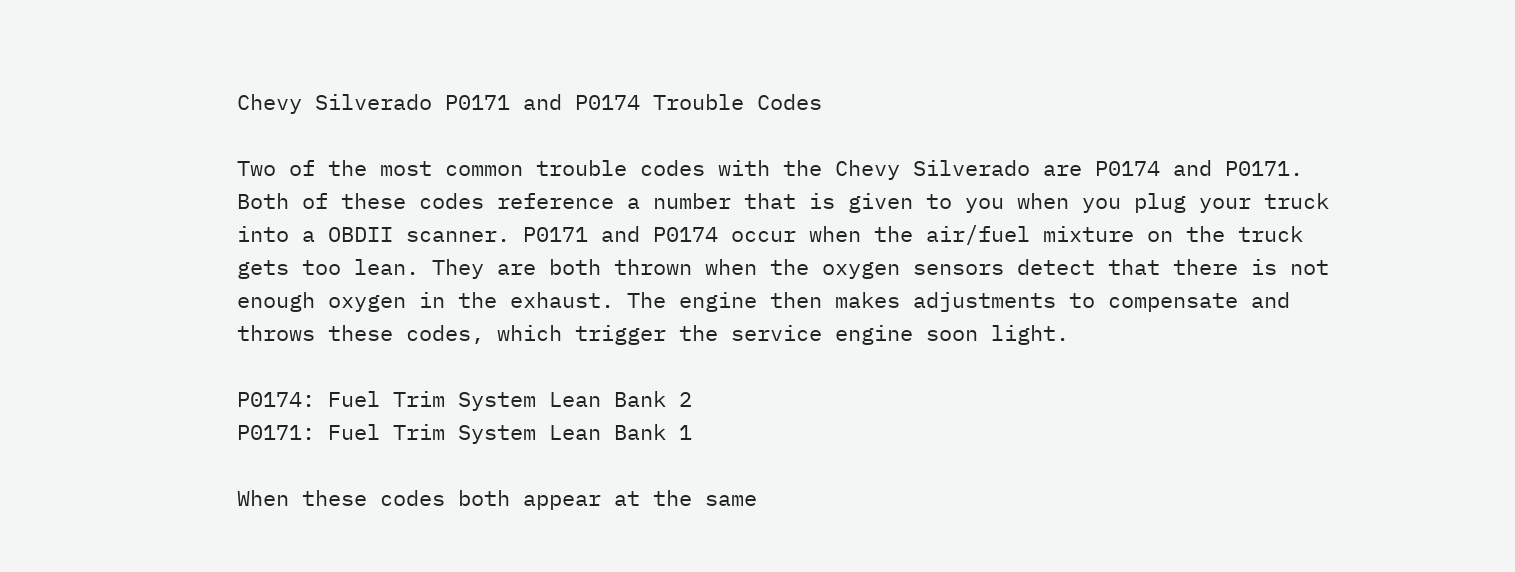Chevy Silverado P0171 and P0174 Trouble Codes

Two of the most common trouble codes with the Chevy Silverado are P0174 and P0171. Both of these codes reference a number that is given to you when you plug your truck into a OBDII scanner. P0171 and P0174 occur when the air/fuel mixture on the truck gets too lean. They are both thrown when the oxygen sensors detect that there is not enough oxygen in the exhaust. The engine then makes adjustments to compensate and throws these codes, which trigger the service engine soon light.

P0174: Fuel Trim System Lean Bank 2
P0171: Fuel Trim System Lean Bank 1

When these codes both appear at the same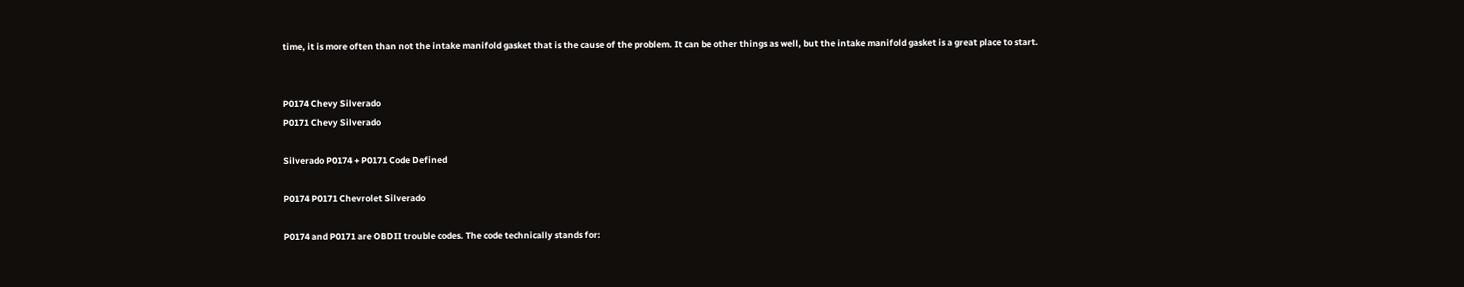time, it is more often than not the intake manifold gasket that is the cause of the problem. It can be other things as well, but the intake manifold gasket is a great place to start.


P0174 Chevy Silverado
P0171 Chevy Silverado

Silverado P0174 + P0171 Code Defined

P0174 P0171 Chevrolet Silverado

P0174 and P0171 are OBDII trouble codes. The code technically stands for: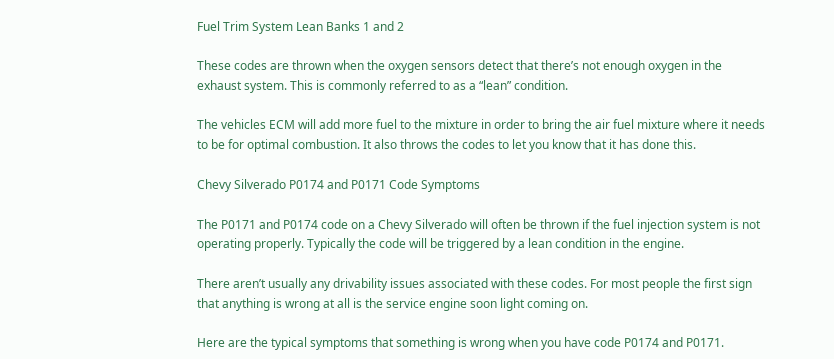Fuel Trim System Lean Banks 1 and 2

These codes are thrown when the oxygen sensors detect that there’s not enough oxygen in the exhaust system. This is commonly referred to as a “lean” condition.

The vehicles ECM will add more fuel to the mixture in order to bring the air fuel mixture where it needs to be for optimal combustion. It also throws the codes to let you know that it has done this.

Chevy Silverado P0174 and P0171 Code Symptoms

The P0171 and P0174 code on a Chevy Silverado will often be thrown if the fuel injection system is not operating properly. Typically the code will be triggered by a lean condition in the engine.

There aren’t usually any drivability issues associated with these codes. For most people the first sign that anything is wrong at all is the service engine soon light coming on.

Here are the typical symptoms that something is wrong when you have code P0174 and P0171.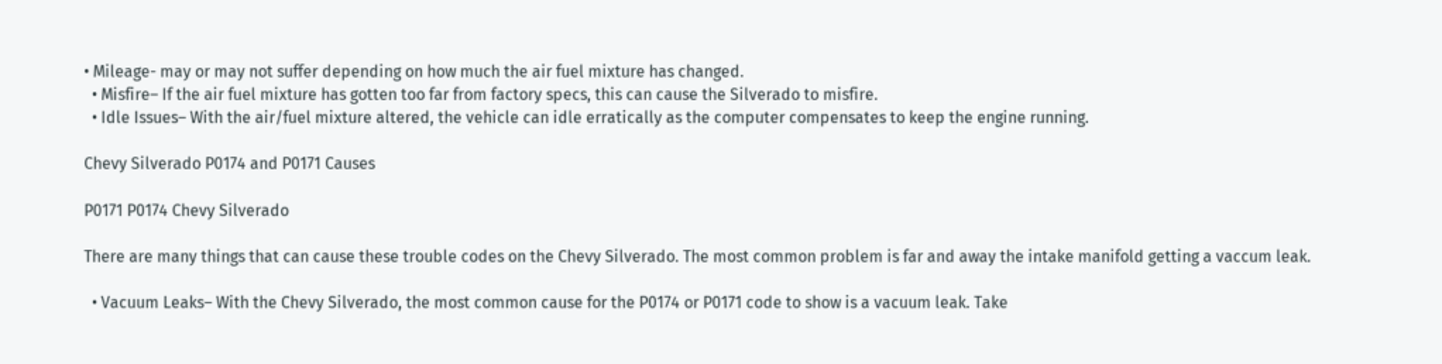• Mileage- may or may not suffer depending on how much the air fuel mixture has changed.
  • Misfire– If the air fuel mixture has gotten too far from factory specs, this can cause the Silverado to misfire.
  • Idle Issues– With the air/fuel mixture altered, the vehicle can idle erratically as the computer compensates to keep the engine running.

Chevy Silverado P0174 and P0171 Causes

P0171 P0174 Chevy Silverado

There are many things that can cause these trouble codes on the Chevy Silverado. The most common problem is far and away the intake manifold getting a vaccum leak.

  • Vacuum Leaks– With the Chevy Silverado, the most common cause for the P0174 or P0171 code to show is a vacuum leak. Take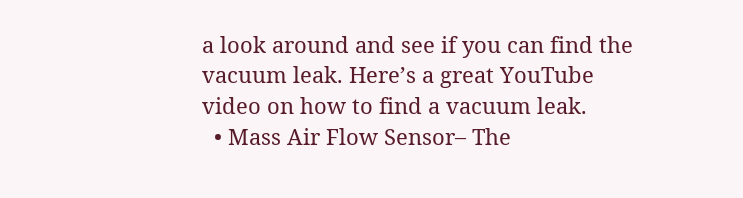a look around and see if you can find the vacuum leak. Here’s a great YouTube video on how to find a vacuum leak.
  • Mass Air Flow Sensor– The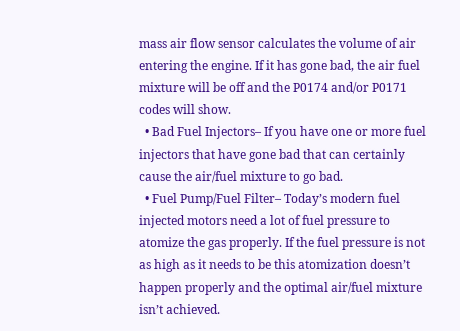mass air flow sensor calculates the volume of air entering the engine. If it has gone bad, the air fuel mixture will be off and the P0174 and/or P0171 codes will show.
  • Bad Fuel Injectors– If you have one or more fuel injectors that have gone bad that can certainly cause the air/fuel mixture to go bad.
  • Fuel Pump/Fuel Filter– Today’s modern fuel injected motors need a lot of fuel pressure to atomize the gas properly. If the fuel pressure is not as high as it needs to be this atomization doesn’t happen properly and the optimal air/fuel mixture isn’t achieved.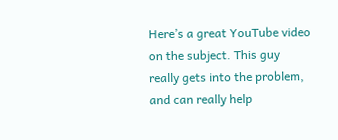Here’s a great YouTube video on the subject. This guy really gets into the problem, and can really help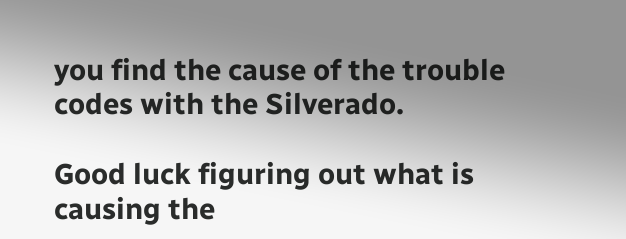you find the cause of the trouble codes with the Silverado.

Good luck figuring out what is causing the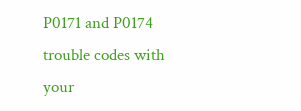P0171 and P0174 trouble codes with your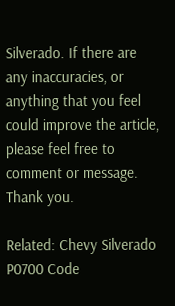Silverado. If there are any inaccuracies, or anything that you feel could improve the article, please feel free to comment or message. Thank you.

Related: Chevy Silverado P0700 Code